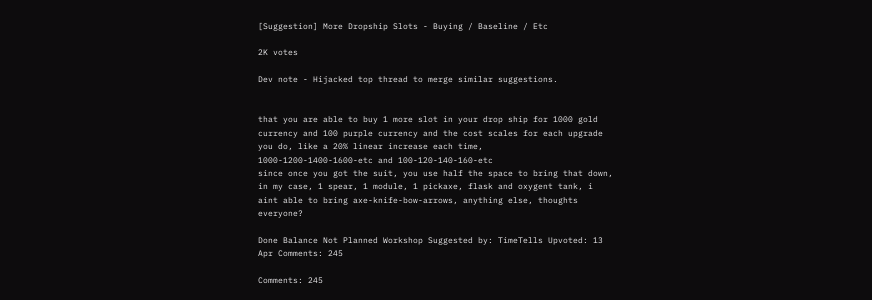[Suggestion] More Dropship Slots - Buying / Baseline / Etc

2K votes

Dev note - Hijacked top thread to merge similar suggestions.


that you are able to buy 1 more slot in your drop ship for 1000 gold currency and 100 purple currency and the cost scales for each upgrade you do, like a 20% linear increase each time,
1000-1200-1400-1600-etc and 100-120-140-160-etc
since once you got the suit, you use half the space to bring that down, in my case, 1 spear, 1 module, 1 pickaxe, flask and oxygent tank, i aint able to bring axe-knife-bow-arrows, anything else, thoughts everyone?

Done Balance Not Planned Workshop Suggested by: TimeTells Upvoted: 13 Apr Comments: 245

Comments: 245